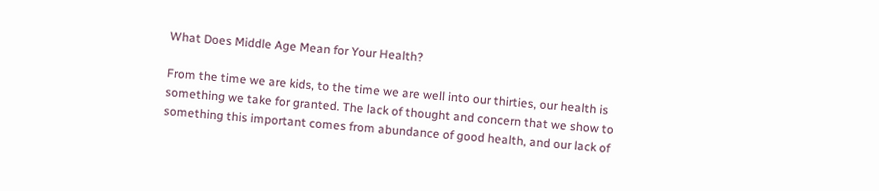What Does Middle Age Mean for Your Health?

From the time we are kids, to the time we are well into our thirties, our health is something we take for granted. The lack of thought and concern that we show to something this important comes from abundance of good health, and our lack of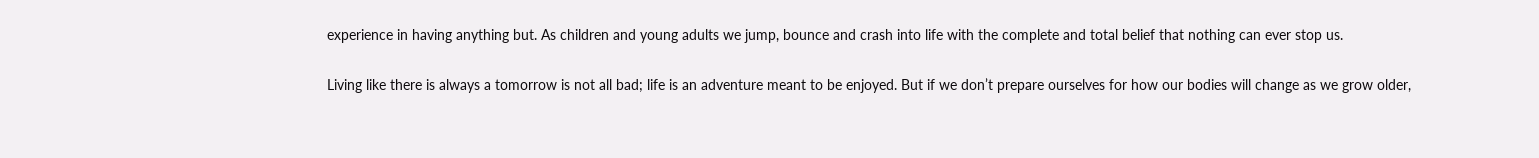experience in having anything but. As children and young adults we jump, bounce and crash into life with the complete and total belief that nothing can ever stop us.

Living like there is always a tomorrow is not all bad; life is an adventure meant to be enjoyed. But if we don’t prepare ourselves for how our bodies will change as we grow older,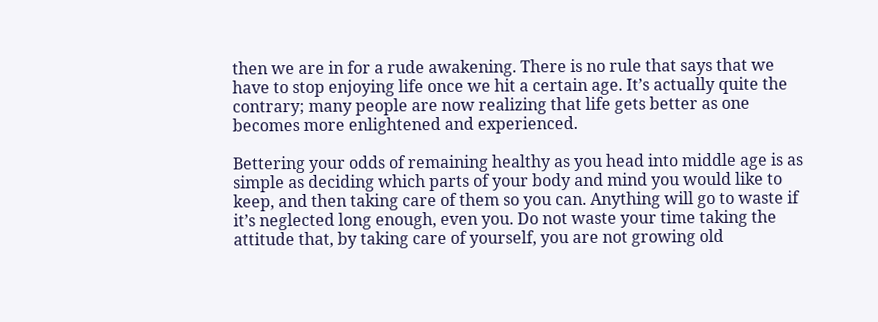then we are in for a rude awakening. There is no rule that says that we have to stop enjoying life once we hit a certain age. It’s actually quite the contrary; many people are now realizing that life gets better as one becomes more enlightened and experienced.

Bettering your odds of remaining healthy as you head into middle age is as simple as deciding which parts of your body and mind you would like to keep, and then taking care of them so you can. Anything will go to waste if it’s neglected long enough, even you. Do not waste your time taking the attitude that, by taking care of yourself, you are not growing old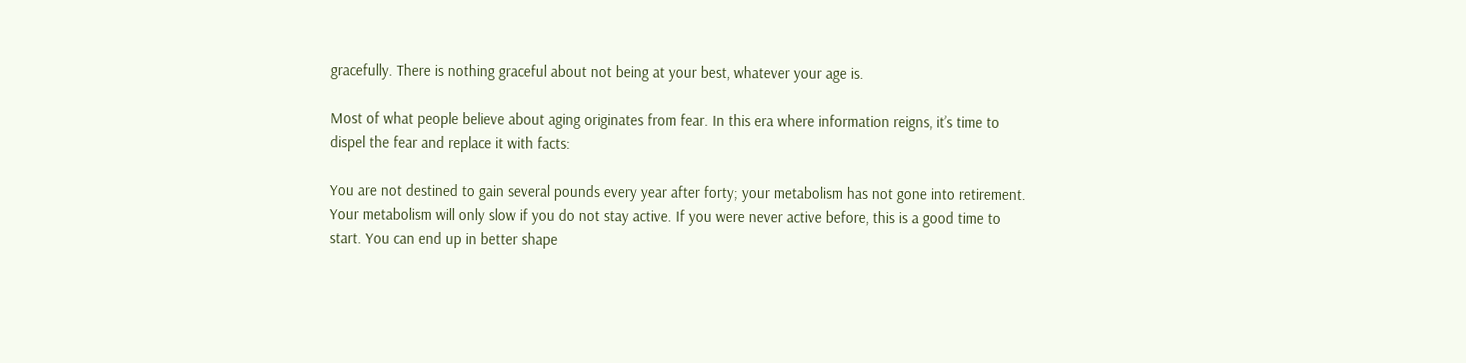gracefully. There is nothing graceful about not being at your best, whatever your age is.

Most of what people believe about aging originates from fear. In this era where information reigns, it’s time to dispel the fear and replace it with facts:

You are not destined to gain several pounds every year after forty; your metabolism has not gone into retirement. Your metabolism will only slow if you do not stay active. If you were never active before, this is a good time to start. You can end up in better shape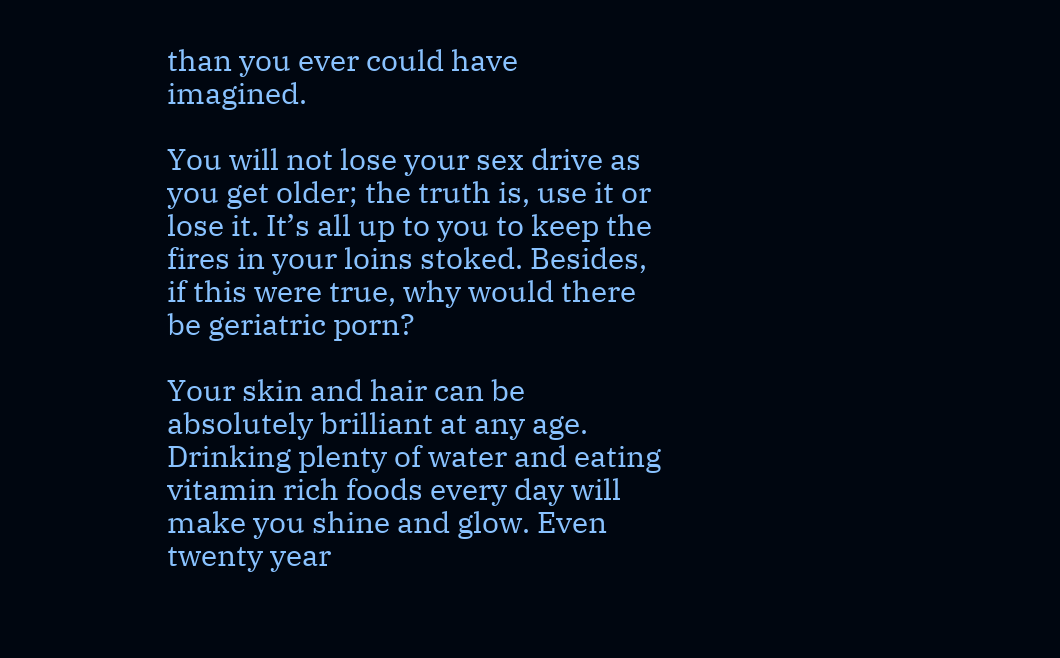than you ever could have imagined.

You will not lose your sex drive as you get older; the truth is, use it or lose it. It’s all up to you to keep the fires in your loins stoked. Besides, if this were true, why would there be geriatric porn?

Your skin and hair can be absolutely brilliant at any age. Drinking plenty of water and eating vitamin rich foods every day will make you shine and glow. Even twenty year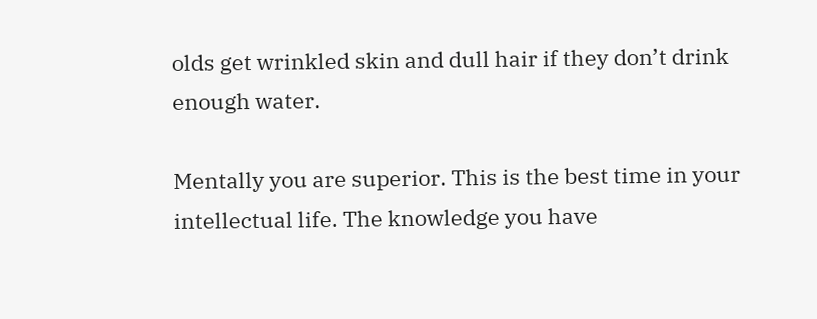olds get wrinkled skin and dull hair if they don’t drink enough water.

Mentally you are superior. This is the best time in your intellectual life. The knowledge you have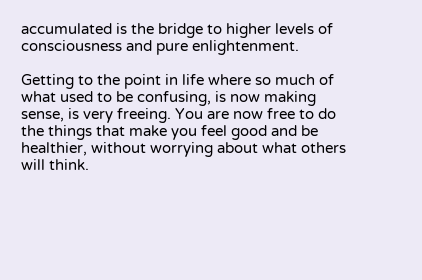accumulated is the bridge to higher levels of consciousness and pure enlightenment.

Getting to the point in life where so much of what used to be confusing, is now making sense, is very freeing. You are now free to do the things that make you feel good and be healthier, without worrying about what others will think.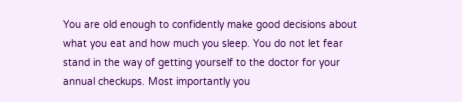You are old enough to confidently make good decisions about what you eat and how much you sleep. You do not let fear stand in the way of getting yourself to the doctor for your annual checkups. Most importantly you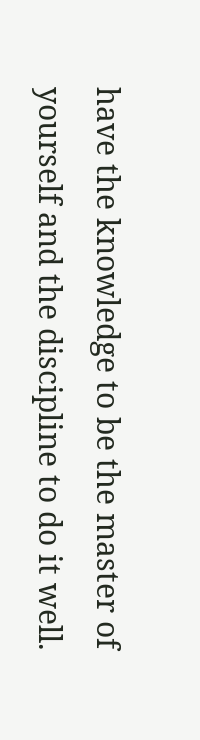have the knowledge to be the master of yourself and the discipline to do it well.